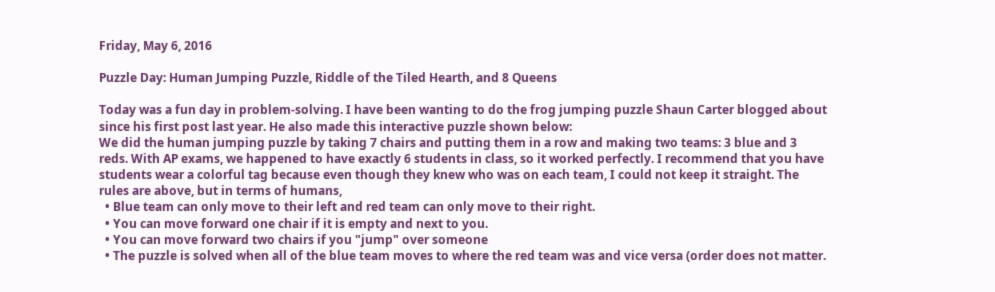Friday, May 6, 2016

Puzzle Day: Human Jumping Puzzle, Riddle of the Tiled Hearth, and 8 Queens

Today was a fun day in problem-solving. I have been wanting to do the frog jumping puzzle Shaun Carter blogged about since his first post last year. He also made this interactive puzzle shown below:
We did the human jumping puzzle by taking 7 chairs and putting them in a row and making two teams: 3 blue and 3 reds. With AP exams, we happened to have exactly 6 students in class, so it worked perfectly. I recommend that you have students wear a colorful tag because even though they knew who was on each team, I could not keep it straight. The rules are above, but in terms of humans,
  • Blue team can only move to their left and red team can only move to their right.
  • You can move forward one chair if it is empty and next to you.
  • You can move forward two chairs if you "jump" over someone
  • The puzzle is solved when all of the blue team moves to where the red team was and vice versa (order does not matter.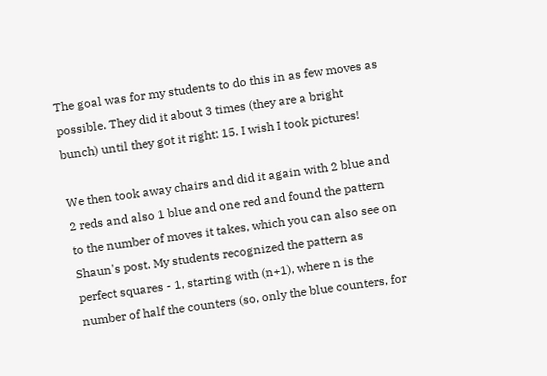The goal was for my students to do this in as few moves as possible. They did it about 3 times (they are a bright bunch) until they got it right: 15. I wish I took pictures!

We then took away chairs and did it again with 2 blue and 2 reds and also 1 blue and one red and found the pattern to the number of moves it takes, which you can also see on Shaun's post. My students recognized the pattern as perfect squares - 1, starting with (n+1), where n is the number of half the counters (so, only the blue counters, for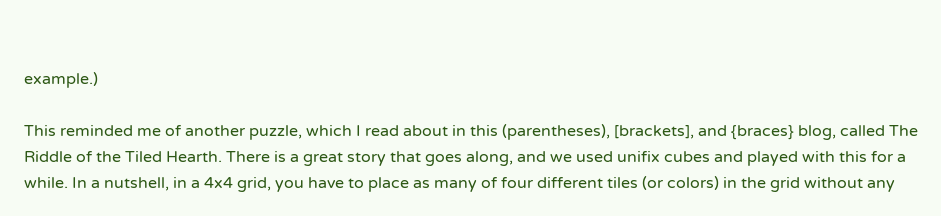example.)

This reminded me of another puzzle, which I read about in this (parentheses), [brackets], and {braces} blog, called The Riddle of the Tiled Hearth. There is a great story that goes along, and we used unifix cubes and played with this for a while. In a nutshell, in a 4x4 grid, you have to place as many of four different tiles (or colors) in the grid without any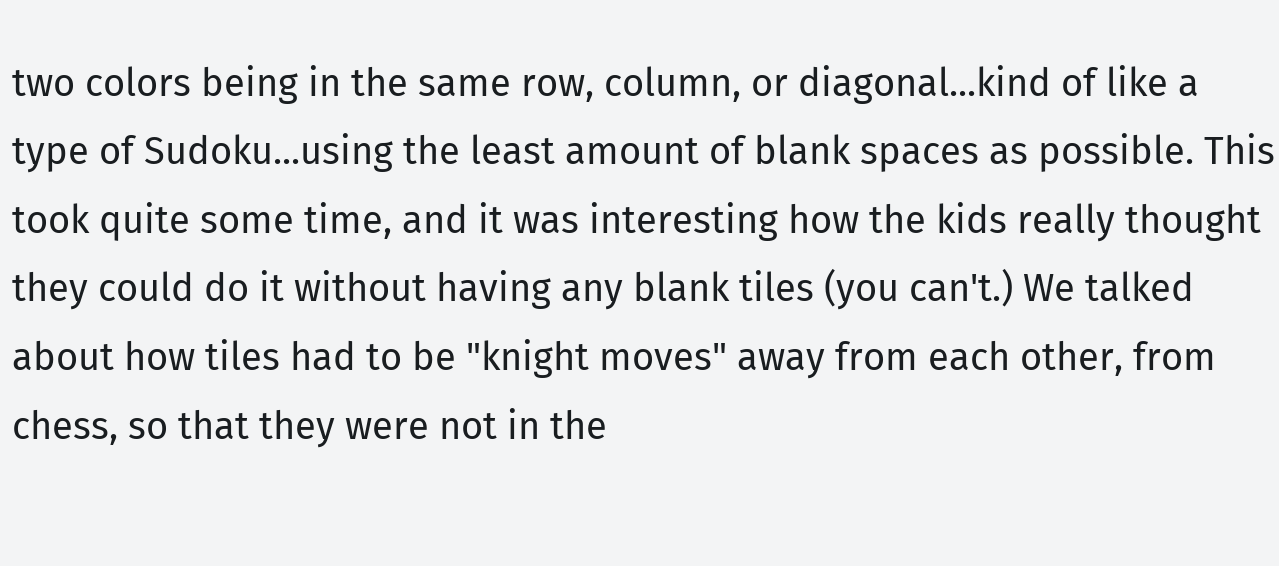two colors being in the same row, column, or diagonal...kind of like a type of Sudoku...using the least amount of blank spaces as possible. This took quite some time, and it was interesting how the kids really thought they could do it without having any blank tiles (you can't.) We talked about how tiles had to be "knight moves" away from each other, from chess, so that they were not in the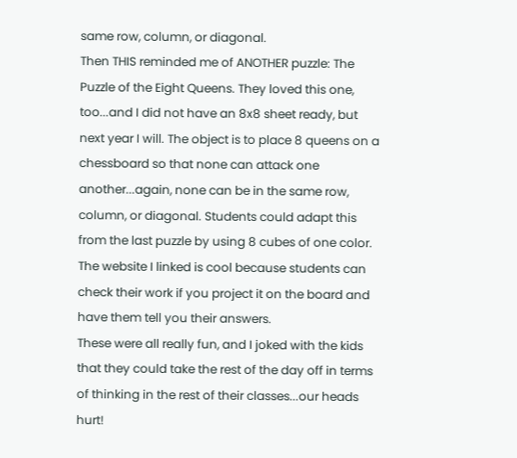same row, column, or diagonal.
Then THIS reminded me of ANOTHER puzzle: The Puzzle of the Eight Queens. They loved this one, too...and I did not have an 8x8 sheet ready, but next year I will. The object is to place 8 queens on a chessboard so that none can attack one another...again, none can be in the same row, column, or diagonal. Students could adapt this from the last puzzle by using 8 cubes of one color. The website I linked is cool because students can check their work if you project it on the board and have them tell you their answers.
These were all really fun, and I joked with the kids that they could take the rest of the day off in terms of thinking in the rest of their classes...our heads hurt!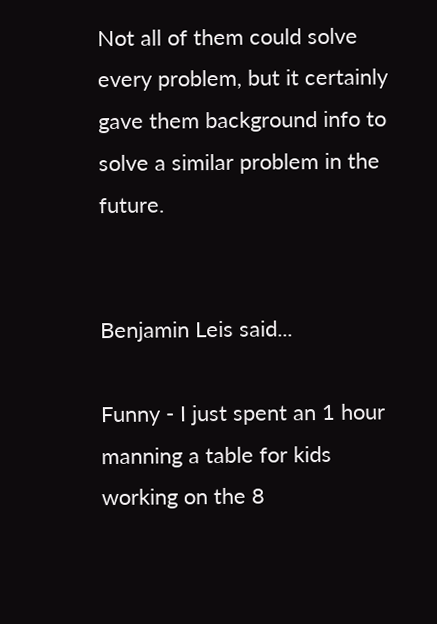Not all of them could solve every problem, but it certainly gave them background info to solve a similar problem in the future.


Benjamin Leis said...

Funny - I just spent an 1 hour manning a table for kids working on the 8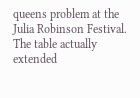queens problem at the Julia Robinson Festival. The table actually extended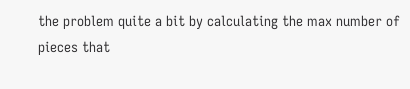the problem quite a bit by calculating the max number of pieces that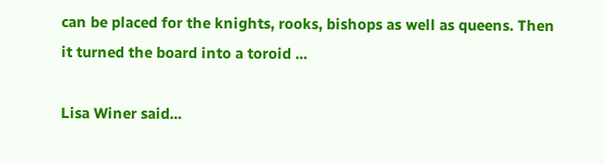can be placed for the knights, rooks, bishops as well as queens. Then it turned the board into a toroid ...

Lisa Winer said...